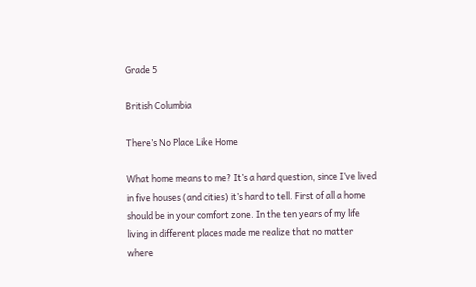Grade 5

British Columbia

There’s No Place Like Home

What home means to me? It’s a hard question, since I’ve lived in five houses (and cities) it’s hard to tell. First of all a home should be in your comfort zone. In the ten years of my life living in different places made me realize that no matter where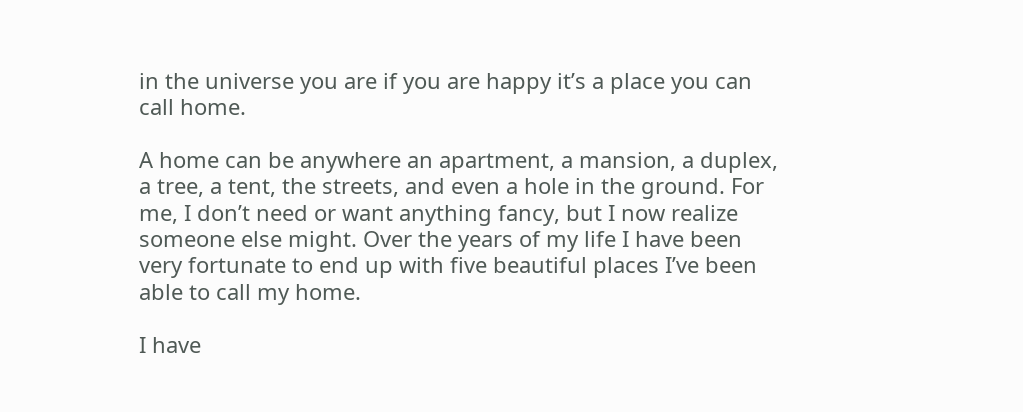in the universe you are if you are happy it’s a place you can call home.

A home can be anywhere an apartment, a mansion, a duplex, a tree, a tent, the streets, and even a hole in the ground. For me, I don’t need or want anything fancy, but I now realize someone else might. Over the years of my life I have been very fortunate to end up with five beautiful places I’ve been able to call my home.

I have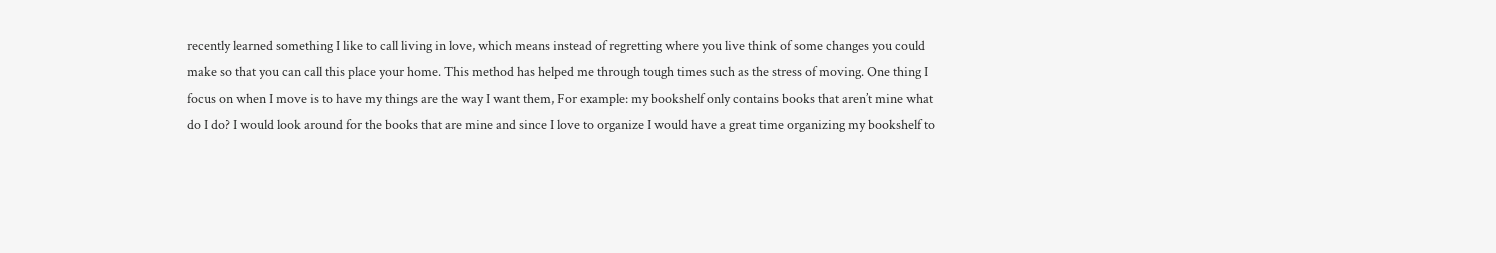recently learned something I like to call living in love, which means instead of regretting where you live think of some changes you could make so that you can call this place your home. This method has helped me through tough times such as the stress of moving. One thing I focus on when I move is to have my things are the way I want them, For example: my bookshelf only contains books that aren’t mine what do I do? I would look around for the books that are mine and since I love to organize I would have a great time organizing my bookshelf to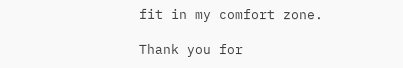fit in my comfort zone.

Thank you for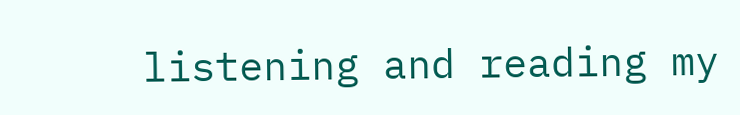listening and reading my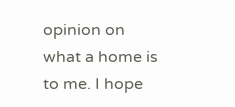opinion on what a home is to me. I hope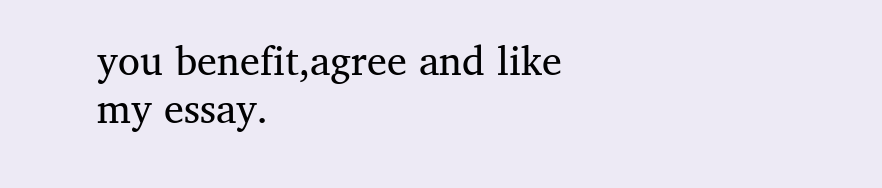you benefit,agree and like my essay.